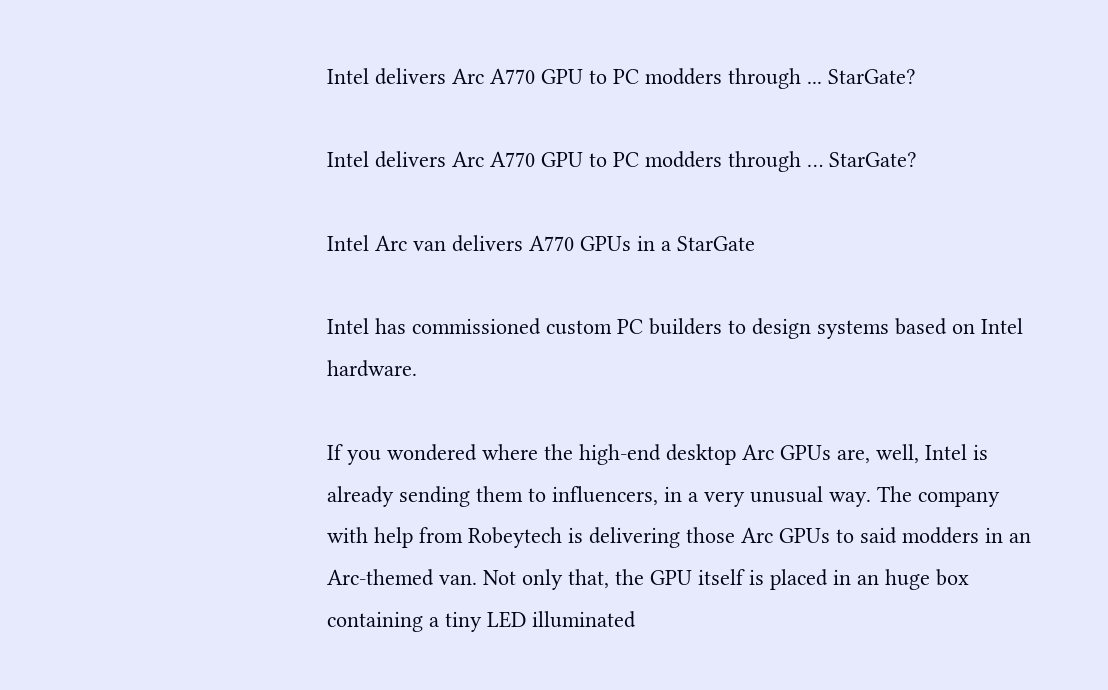Intel delivers Arc A770 GPU to PC modders through ... StarGate?

Intel delivers Arc A770 GPU to PC modders through … StarGate?

Intel Arc van delivers A770 GPUs in a StarGate

Intel has commissioned custom PC builders to design systems based on Intel hardware.

If you wondered where the high-end desktop Arc GPUs are, well, Intel is already sending them to influencers, in a very unusual way. The company with help from Robeytech is delivering those Arc GPUs to said modders in an Arc-themed van. Not only that, the GPU itself is placed in an huge box containing a tiny LED illuminated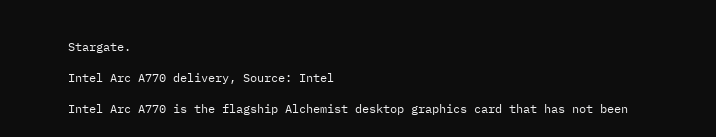Stargate.

Intel Arc A770 delivery, Source: Intel

Intel Arc A770 is the flagship Alchemist desktop graphics card that has not been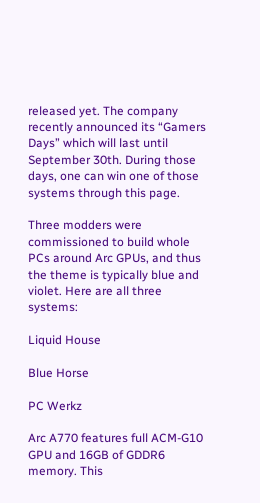released yet. The company recently announced its “Gamers Days” which will last until September 30th. During those days, one can win one of those systems through this page.

Three modders were commissioned to build whole PCs around Arc GPUs, and thus the theme is typically blue and violet. Here are all three systems:

Liquid House

Blue Horse

PC Werkz

Arc A770 features full ACM-G10 GPU and 16GB of GDDR6 memory. This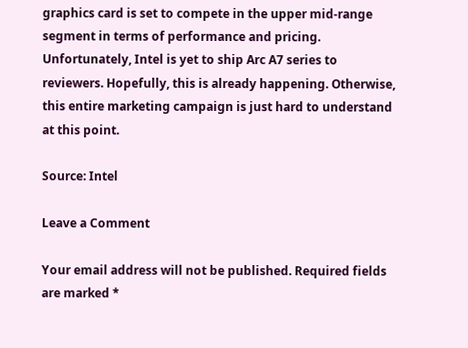graphics card is set to compete in the upper mid-range segment in terms of performance and pricing. Unfortunately, Intel is yet to ship Arc A7 series to reviewers. Hopefully, this is already happening. Otherwise, this entire marketing campaign is just hard to understand at this point.

Source: Intel

Leave a Comment

Your email address will not be published. Required fields are marked *